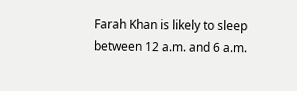Farah Khan is likely to sleep between 12 a.m. and 6 a.m.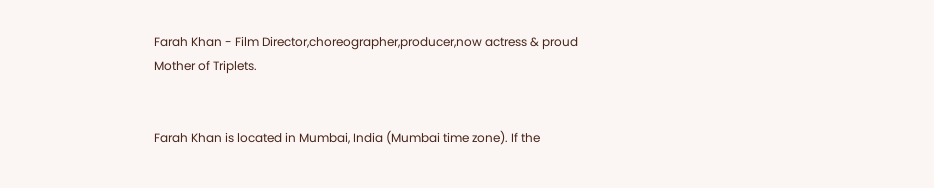Farah Khan - Film Director,choreographer,producer,now actress & proud Mother of Triplets.


Farah Khan is located in Mumbai, India (Mumbai time zone). If the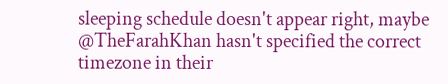sleeping schedule doesn't appear right, maybe @TheFarahKhan hasn't specified the correct timezone in their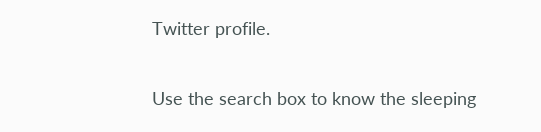Twitter profile.


Use the search box to know the sleeping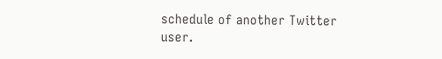schedule of another Twitter user.